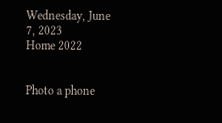Wednesday, June 7, 2023
Home 2022


Photo a phone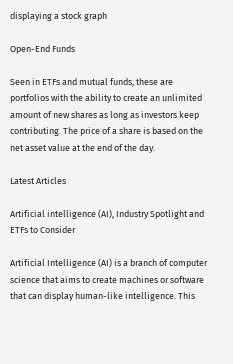displaying a stock graph

Open-End Funds

Seen in ETFs and mutual funds, these are portfolios with the ability to create an unlimited amount of new shares as long as investors keep contributing. The price of a share is based on the net asset value at the end of the day.

Latest Articles

Artificial intelligence (AI), Industry Spotlight and ETFs to Consider

Artificial Intelligence (AI) is a branch of computer science that aims to create machines or software that can display human-like intelligence. This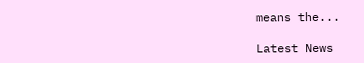means the...

Latest News